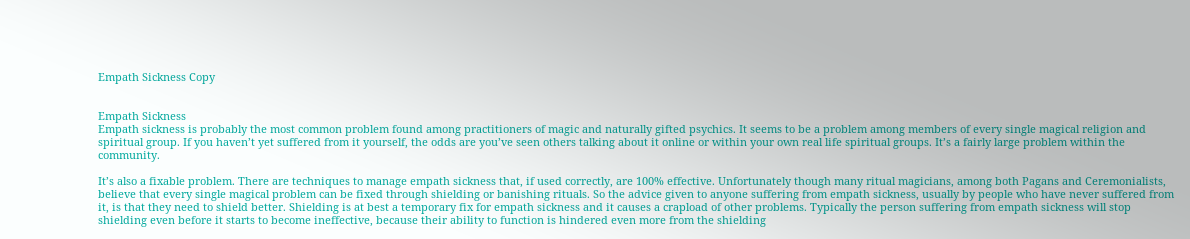Empath Sickness Copy


Empath Sickness
Empath sickness is probably the most common problem found among practitioners of magic and naturally gifted psychics. It seems to be a problem among members of every single magical religion and spiritual group. If you haven’t yet suffered from it yourself, the odds are you’ve seen others talking about it online or within your own real life spiritual groups. It’s a fairly large problem within the community.

It’s also a fixable problem. There are techniques to manage empath sickness that, if used correctly, are 100% effective. Unfortunately though many ritual magicians, among both Pagans and Ceremonialists, believe that every single magical problem can be fixed through shielding or banishing rituals. So the advice given to anyone suffering from empath sickness, usually by people who have never suffered from it, is that they need to shield better. Shielding is at best a temporary fix for empath sickness and it causes a crapload of other problems. Typically the person suffering from empath sickness will stop shielding even before it starts to become ineffective, because their ability to function is hindered even more from the shielding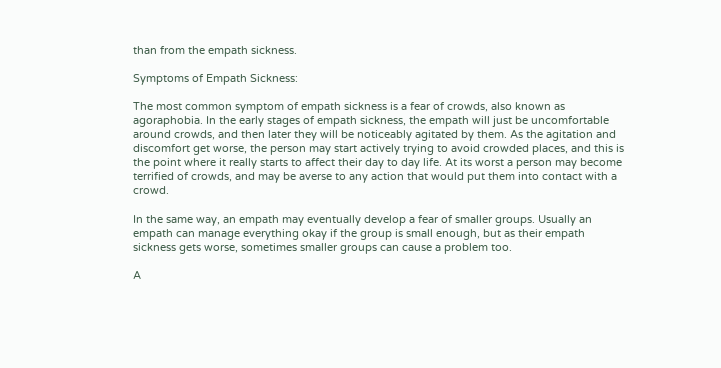than from the empath sickness.

Symptoms of Empath Sickness:

The most common symptom of empath sickness is a fear of crowds, also known as agoraphobia. In the early stages of empath sickness, the empath will just be uncomfortable around crowds, and then later they will be noticeably agitated by them. As the agitation and discomfort get worse, the person may start actively trying to avoid crowded places, and this is the point where it really starts to affect their day to day life. At its worst a person may become terrified of crowds, and may be averse to any action that would put them into contact with a crowd.

In the same way, an empath may eventually develop a fear of smaller groups. Usually an empath can manage everything okay if the group is small enough, but as their empath sickness gets worse, sometimes smaller groups can cause a problem too.

A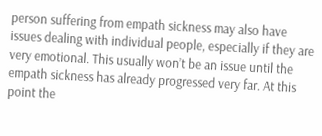person suffering from empath sickness may also have issues dealing with individual people, especially if they are very emotional. This usually won’t be an issue until the empath sickness has already progressed very far. At this point the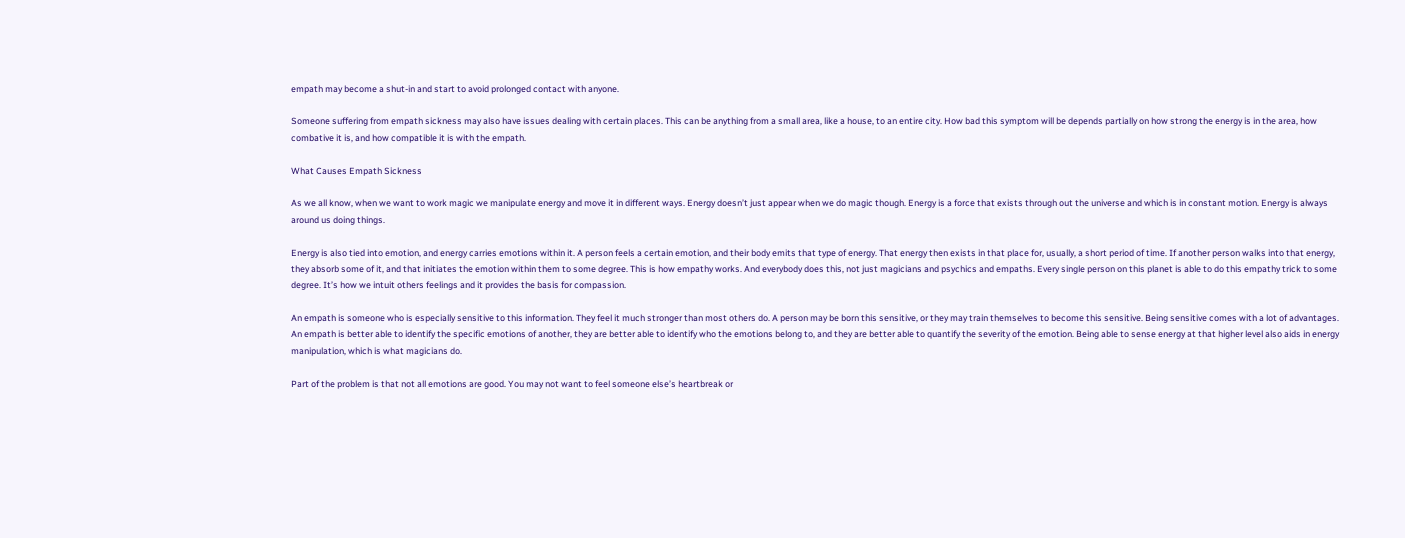empath may become a shut-in and start to avoid prolonged contact with anyone.

Someone suffering from empath sickness may also have issues dealing with certain places. This can be anything from a small area, like a house, to an entire city. How bad this symptom will be depends partially on how strong the energy is in the area, how combative it is, and how compatible it is with the empath.

What Causes Empath Sickness

As we all know, when we want to work magic we manipulate energy and move it in different ways. Energy doesn’t just appear when we do magic though. Energy is a force that exists through out the universe and which is in constant motion. Energy is always around us doing things.

Energy is also tied into emotion, and energy carries emotions within it. A person feels a certain emotion, and their body emits that type of energy. That energy then exists in that place for, usually, a short period of time. If another person walks into that energy, they absorb some of it, and that initiates the emotion within them to some degree. This is how empathy works. And everybody does this, not just magicians and psychics and empaths. Every single person on this planet is able to do this empathy trick to some degree. It’s how we intuit others feelings and it provides the basis for compassion.

An empath is someone who is especially sensitive to this information. They feel it much stronger than most others do. A person may be born this sensitive, or they may train themselves to become this sensitive. Being sensitive comes with a lot of advantages. An empath is better able to identify the specific emotions of another, they are better able to identify who the emotions belong to, and they are better able to quantify the severity of the emotion. Being able to sense energy at that higher level also aids in energy manipulation, which is what magicians do.

Part of the problem is that not all emotions are good. You may not want to feel someone else’s heartbreak or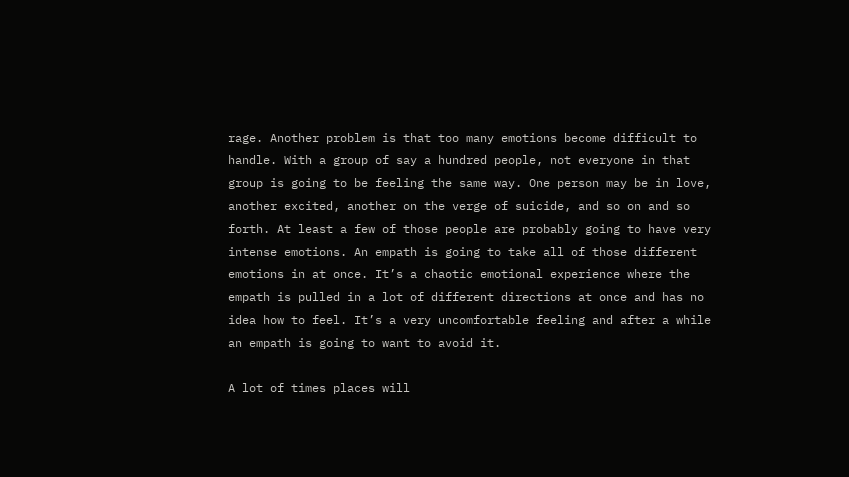rage. Another problem is that too many emotions become difficult to handle. With a group of say a hundred people, not everyone in that group is going to be feeling the same way. One person may be in love, another excited, another on the verge of suicide, and so on and so forth. At least a few of those people are probably going to have very intense emotions. An empath is going to take all of those different emotions in at once. It’s a chaotic emotional experience where the empath is pulled in a lot of different directions at once and has no idea how to feel. It’s a very uncomfortable feeling and after a while an empath is going to want to avoid it.

A lot of times places will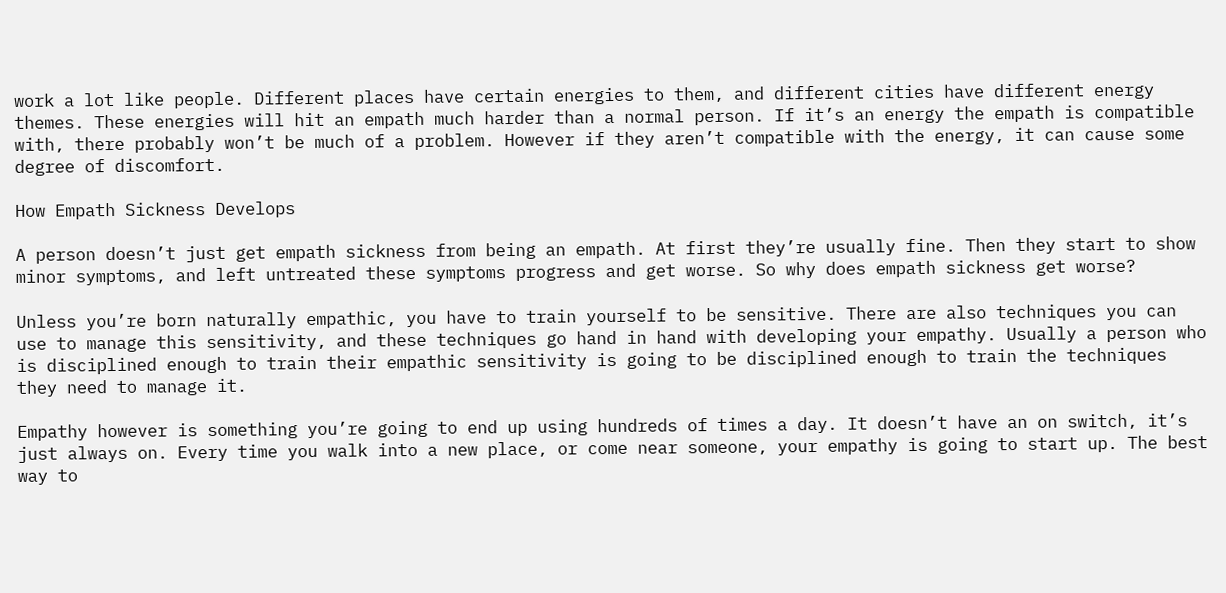work a lot like people. Different places have certain energies to them, and different cities have different energy themes. These energies will hit an empath much harder than a normal person. If it’s an energy the empath is compatible with, there probably won’t be much of a problem. However if they aren’t compatible with the energy, it can cause some degree of discomfort.

How Empath Sickness Develops

A person doesn’t just get empath sickness from being an empath. At first they’re usually fine. Then they start to show minor symptoms, and left untreated these symptoms progress and get worse. So why does empath sickness get worse?

Unless you’re born naturally empathic, you have to train yourself to be sensitive. There are also techniques you can use to manage this sensitivity, and these techniques go hand in hand with developing your empathy. Usually a person who is disciplined enough to train their empathic sensitivity is going to be disciplined enough to train the techniques they need to manage it.

Empathy however is something you’re going to end up using hundreds of times a day. It doesn’t have an on switch, it’s just always on. Every time you walk into a new place, or come near someone, your empathy is going to start up. The best way to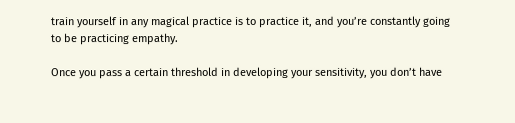train yourself in any magical practice is to practice it, and you’re constantly going to be practicing empathy.

Once you pass a certain threshold in developing your sensitivity, you don’t have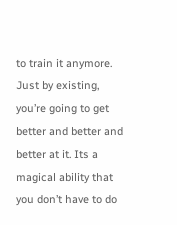to train it anymore. Just by existing, you’re going to get better and better and better at it. Its a magical ability that you don’t have to do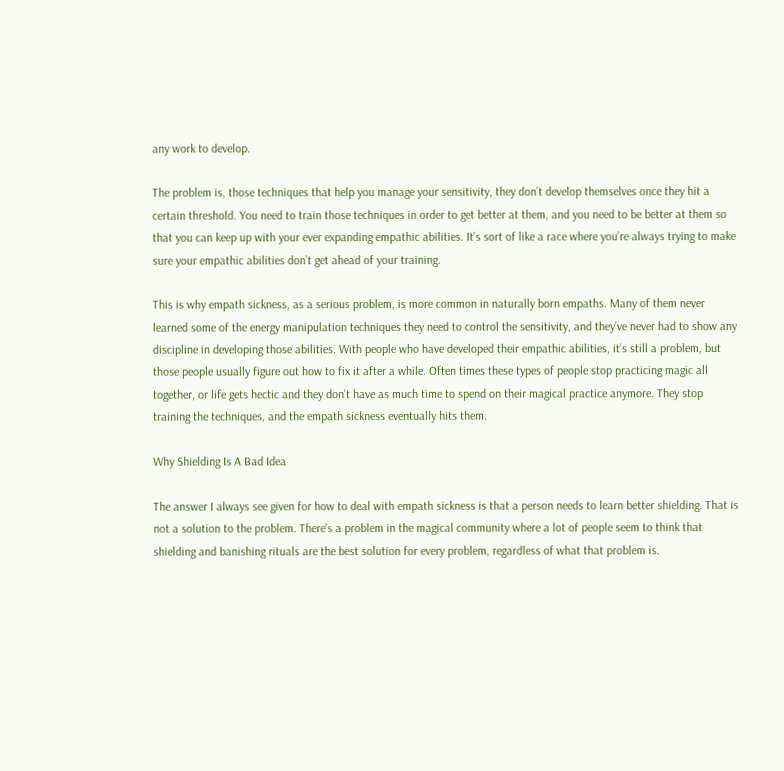any work to develop.

The problem is, those techniques that help you manage your sensitivity, they don’t develop themselves once they hit a certain threshold. You need to train those techniques in order to get better at them, and you need to be better at them so that you can keep up with your ever expanding empathic abilities. It’s sort of like a race where you’re always trying to make sure your empathic abilities don’t get ahead of your training.

This is why empath sickness, as a serious problem, is more common in naturally born empaths. Many of them never learned some of the energy manipulation techniques they need to control the sensitivity, and they’ve never had to show any discipline in developing those abilities. With people who have developed their empathic abilities, it’s still a problem, but those people usually figure out how to fix it after a while. Often times these types of people stop practicing magic all together, or life gets hectic and they don’t have as much time to spend on their magical practice anymore. They stop training the techniques, and the empath sickness eventually hits them.

Why Shielding Is A Bad Idea

The answer I always see given for how to deal with empath sickness is that a person needs to learn better shielding. That is not a solution to the problem. There’s a problem in the magical community where a lot of people seem to think that shielding and banishing rituals are the best solution for every problem, regardless of what that problem is.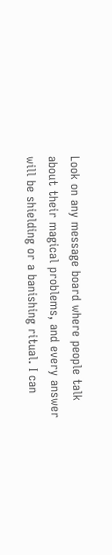Look on any message board where people talk about their magical problems, and every answer will be shielding or a banishing ritual. I can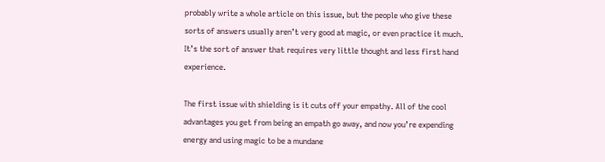probably write a whole article on this issue, but the people who give these sorts of answers usually aren’t very good at magic, or even practice it much. It’s the sort of answer that requires very little thought and less first hand experience.

The first issue with shielding is it cuts off your empathy. All of the cool advantages you get from being an empath go away, and now you’re expending energy and using magic to be a mundane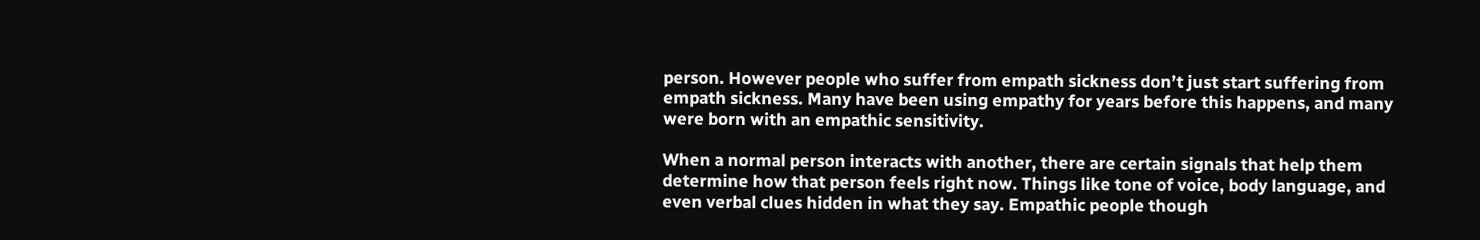person. However people who suffer from empath sickness don’t just start suffering from empath sickness. Many have been using empathy for years before this happens, and many were born with an empathic sensitivity.

When a normal person interacts with another, there are certain signals that help them determine how that person feels right now. Things like tone of voice, body language, and even verbal clues hidden in what they say. Empathic people though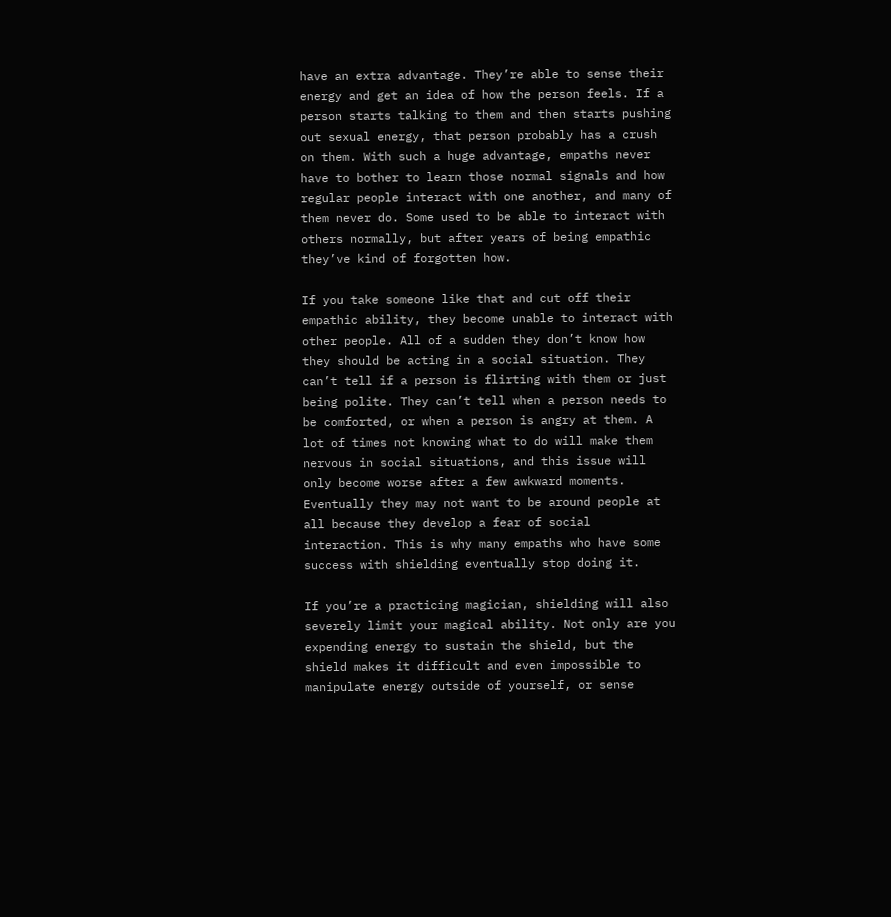have an extra advantage. They’re able to sense their energy and get an idea of how the person feels. If a person starts talking to them and then starts pushing out sexual energy, that person probably has a crush on them. With such a huge advantage, empaths never have to bother to learn those normal signals and how regular people interact with one another, and many of them never do. Some used to be able to interact with others normally, but after years of being empathic they’ve kind of forgotten how.

If you take someone like that and cut off their empathic ability, they become unable to interact with other people. All of a sudden they don’t know how they should be acting in a social situation. They can’t tell if a person is flirting with them or just being polite. They can’t tell when a person needs to be comforted, or when a person is angry at them. A lot of times not knowing what to do will make them nervous in social situations, and this issue will only become worse after a few awkward moments. Eventually they may not want to be around people at all because they develop a fear of social interaction. This is why many empaths who have some success with shielding eventually stop doing it.

If you’re a practicing magician, shielding will also severely limit your magical ability. Not only are you expending energy to sustain the shield, but the shield makes it difficult and even impossible to manipulate energy outside of yourself, or sense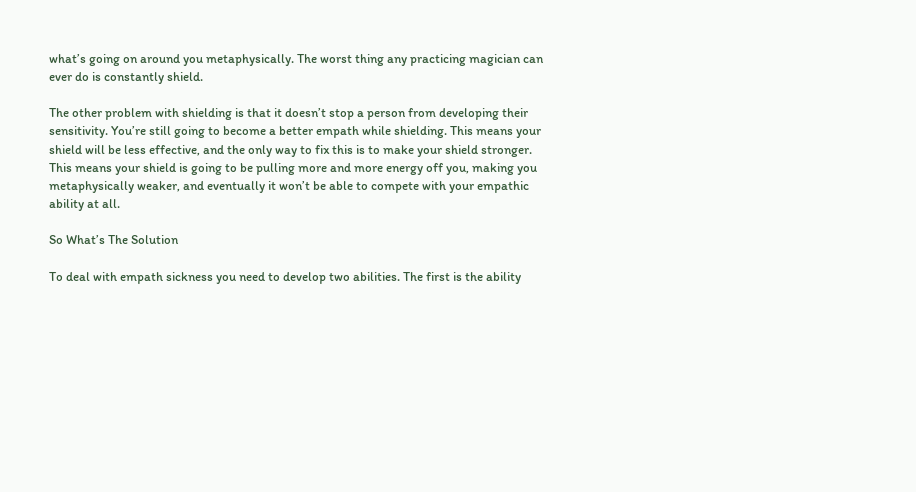what’s going on around you metaphysically. The worst thing any practicing magician can ever do is constantly shield.

The other problem with shielding is that it doesn’t stop a person from developing their sensitivity. You’re still going to become a better empath while shielding. This means your shield will be less effective, and the only way to fix this is to make your shield stronger. This means your shield is going to be pulling more and more energy off you, making you metaphysically weaker, and eventually it won’t be able to compete with your empathic ability at all.

So What’s The Solution

To deal with empath sickness you need to develop two abilities. The first is the ability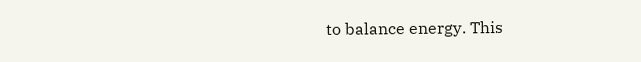to balance energy. This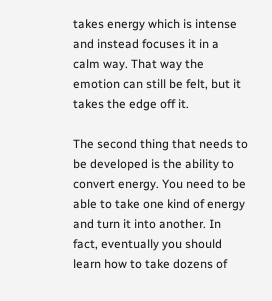takes energy which is intense and instead focuses it in a calm way. That way the emotion can still be felt, but it takes the edge off it.

The second thing that needs to be developed is the ability to convert energy. You need to be able to take one kind of energy and turn it into another. In fact, eventually you should learn how to take dozens of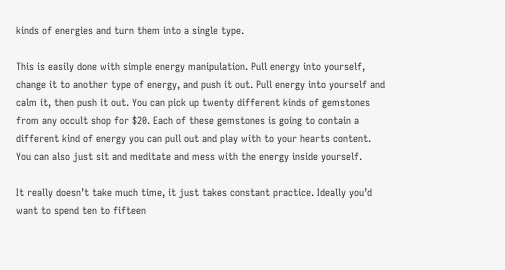kinds of energies and turn them into a single type.

This is easily done with simple energy manipulation. Pull energy into yourself, change it to another type of energy, and push it out. Pull energy into yourself and calm it, then push it out. You can pick up twenty different kinds of gemstones from any occult shop for $20. Each of these gemstones is going to contain a different kind of energy you can pull out and play with to your hearts content. You can also just sit and meditate and mess with the energy inside yourself.

It really doesn’t take much time, it just takes constant practice. Ideally you’d want to spend ten to fifteen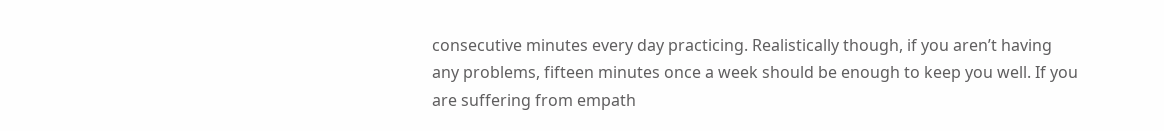consecutive minutes every day practicing. Realistically though, if you aren’t having any problems, fifteen minutes once a week should be enough to keep you well. If you are suffering from empath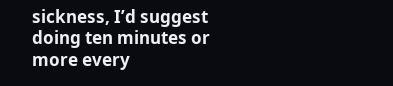sickness, I’d suggest doing ten minutes or more every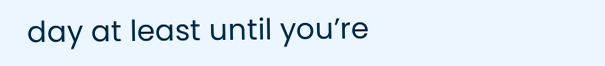day at least until you’re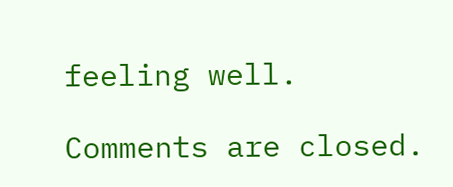feeling well.

Comments are closed.